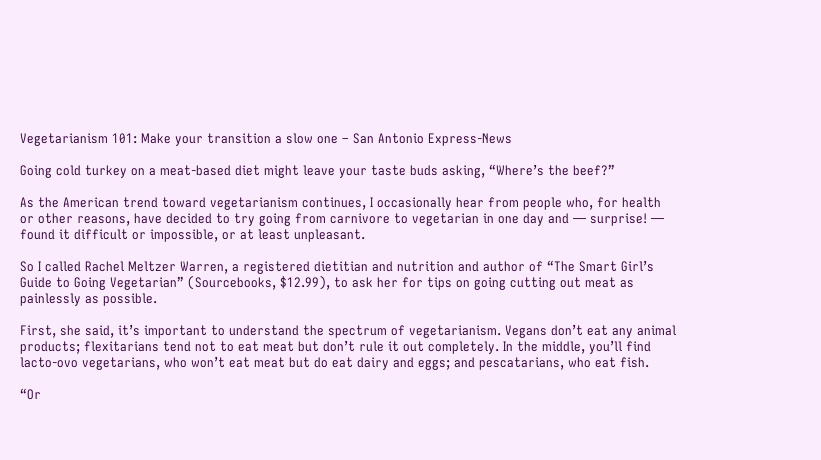Vegetarianism 101: Make your transition a slow one – San Antonio Express-News

Going cold turkey on a meat-based diet might leave your taste buds asking, “Where’s the beef?”

As the American trend toward vegetarianism continues, I occasionally hear from people who, for health or other reasons, have decided to try going from carnivore to vegetarian in one day and — surprise! — found it difficult or impossible, or at least unpleasant.

So I called Rachel Meltzer Warren, a registered dietitian and nutrition and author of “The Smart Girl’s Guide to Going Vegetarian” (Sourcebooks, $12.99), to ask her for tips on going cutting out meat as painlessly as possible.

First, she said, it’s important to understand the spectrum of vegetarianism. Vegans don’t eat any animal products; flexitarians tend not to eat meat but don’t rule it out completely. In the middle, you’ll find lacto-ovo vegetarians, who won’t eat meat but do eat dairy and eggs; and pescatarians, who eat fish.

“Or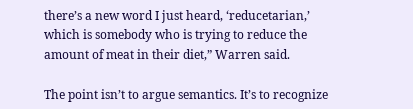there’s a new word I just heard, ‘reducetarian,’ which is somebody who is trying to reduce the amount of meat in their diet,” Warren said.

The point isn’t to argue semantics. It’s to recognize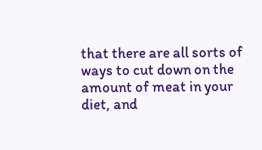that there are all sorts of ways to cut down on the amount of meat in your diet, and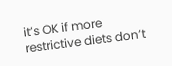it’s OK if more restrictive diets don’t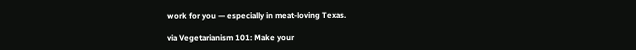work for you — especially in meat-loving Texas.

via Vegetarianism 101: Make your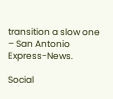transition a slow one – San Antonio Express-News.

Social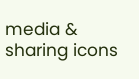media & sharing icons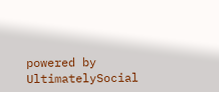powered by UltimatelySocial